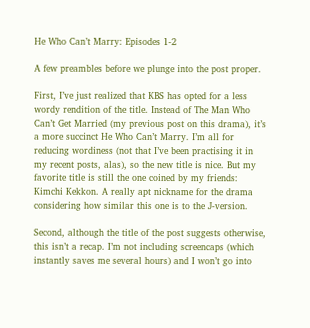He Who Can’t Marry: Episodes 1-2

A few preambles before we plunge into the post proper.

First, I’ve just realized that KBS has opted for a less wordy rendition of the title. Instead of The Man Who Can’t Get Married (my previous post on this drama), it’s a more succinct He Who Can’t Marry. I’m all for reducing wordiness (not that I’ve been practising it in my recent posts, alas), so the new title is nice. But my favorite title is still the one coined by my friends: Kimchi Kekkon. A really apt nickname for the drama considering how similar this one is to the J-version.

Second, although the title of the post suggests otherwise, this isn’t a recap. I’m not including screencaps (which instantly saves me several hours) and I won’t go into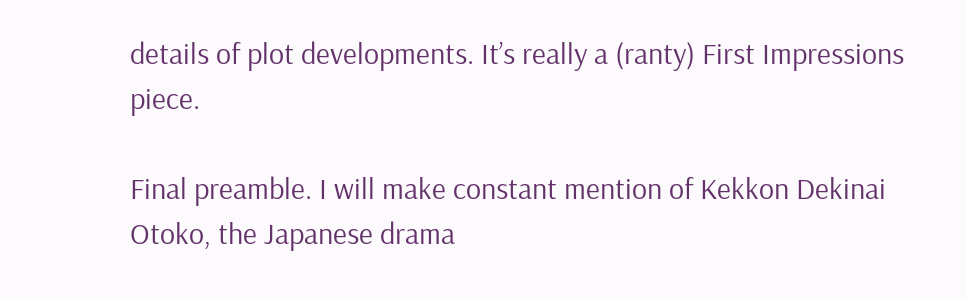details of plot developments. It’s really a (ranty) First Impressions piece.

Final preamble. I will make constant mention of Kekkon Dekinai Otoko, the Japanese drama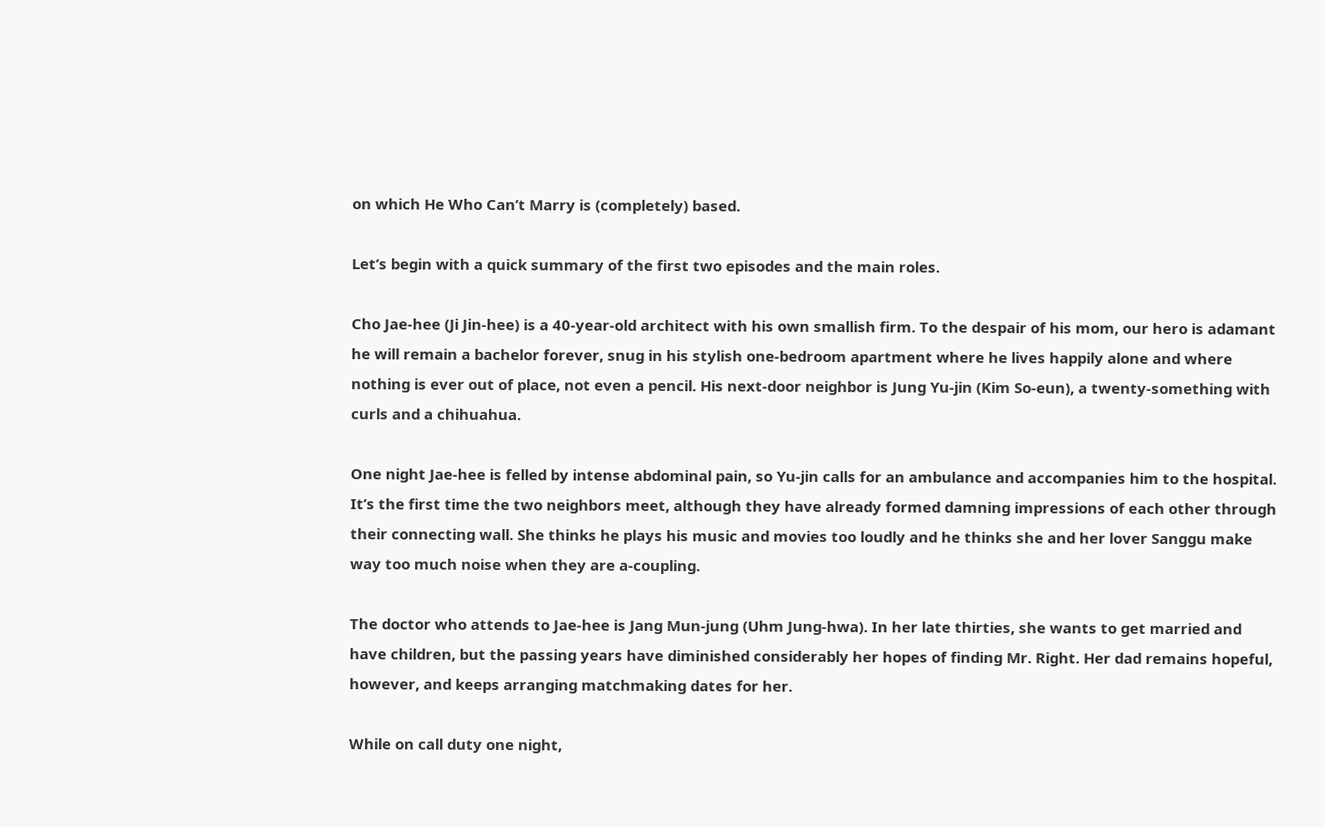on which He Who Can’t Marry is (completely) based.

Let’s begin with a quick summary of the first two episodes and the main roles.

Cho Jae-hee (Ji Jin-hee) is a 40-year-old architect with his own smallish firm. To the despair of his mom, our hero is adamant he will remain a bachelor forever, snug in his stylish one-bedroom apartment where he lives happily alone and where nothing is ever out of place, not even a pencil. His next-door neighbor is Jung Yu-jin (Kim So-eun), a twenty-something with curls and a chihuahua.

One night Jae-hee is felled by intense abdominal pain, so Yu-jin calls for an ambulance and accompanies him to the hospital. It’s the first time the two neighbors meet, although they have already formed damning impressions of each other through their connecting wall. She thinks he plays his music and movies too loudly and he thinks she and her lover Sanggu make way too much noise when they are a-coupling.

The doctor who attends to Jae-hee is Jang Mun-jung (Uhm Jung-hwa). In her late thirties, she wants to get married and have children, but the passing years have diminished considerably her hopes of finding Mr. Right. Her dad remains hopeful, however, and keeps arranging matchmaking dates for her.

While on call duty one night,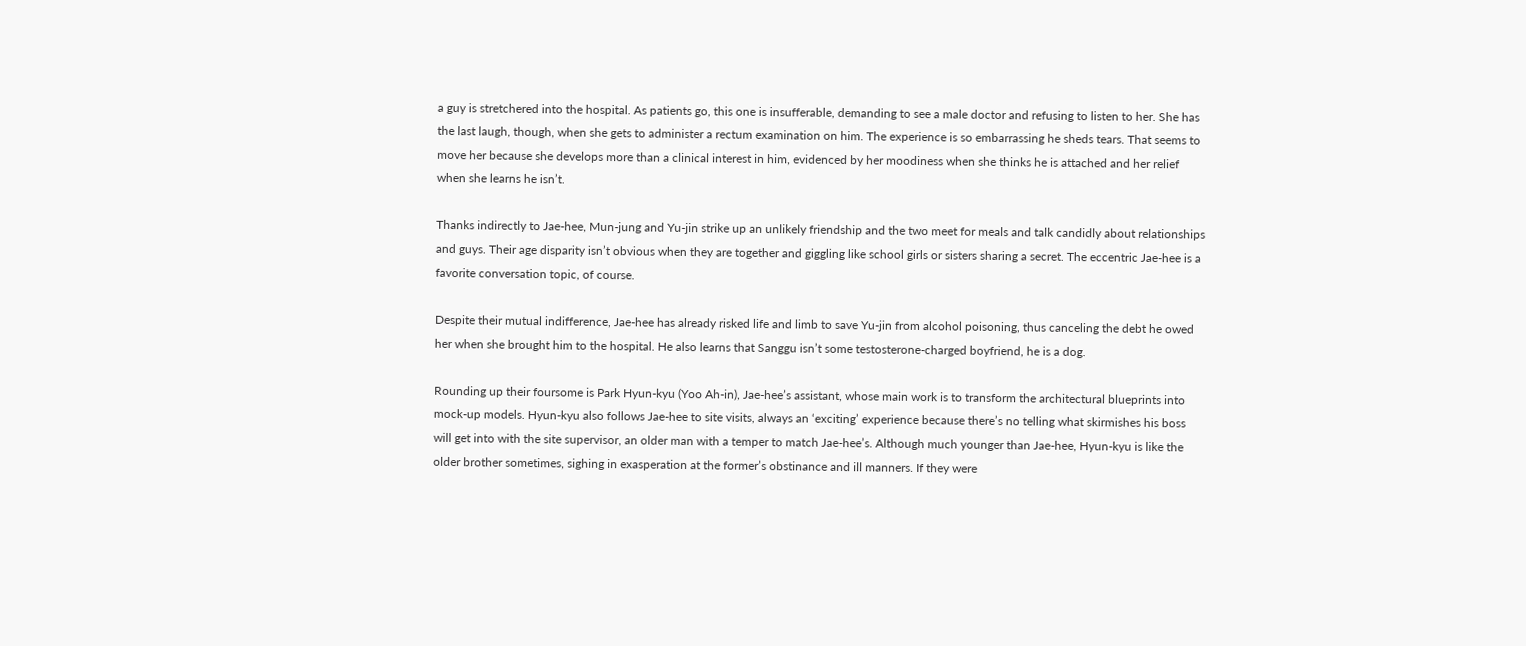a guy is stretchered into the hospital. As patients go, this one is insufferable, demanding to see a male doctor and refusing to listen to her. She has the last laugh, though, when she gets to administer a rectum examination on him. The experience is so embarrassing he sheds tears. That seems to move her because she develops more than a clinical interest in him, evidenced by her moodiness when she thinks he is attached and her relief when she learns he isn’t.

Thanks indirectly to Jae-hee, Mun-jung and Yu-jin strike up an unlikely friendship and the two meet for meals and talk candidly about relationships and guys. Their age disparity isn’t obvious when they are together and giggling like school girls or sisters sharing a secret. The eccentric Jae-hee is a favorite conversation topic, of course.

Despite their mutual indifference, Jae-hee has already risked life and limb to save Yu-jin from alcohol poisoning, thus canceling the debt he owed her when she brought him to the hospital. He also learns that Sanggu isn’t some testosterone-charged boyfriend, he is a dog.

Rounding up their foursome is Park Hyun-kyu (Yoo Ah-in), Jae-hee’s assistant, whose main work is to transform the architectural blueprints into mock-up models. Hyun-kyu also follows Jae-hee to site visits, always an ‘exciting’ experience because there’s no telling what skirmishes his boss will get into with the site supervisor, an older man with a temper to match Jae-hee’s. Although much younger than Jae-hee, Hyun-kyu is like the older brother sometimes, sighing in exasperation at the former’s obstinance and ill manners. If they were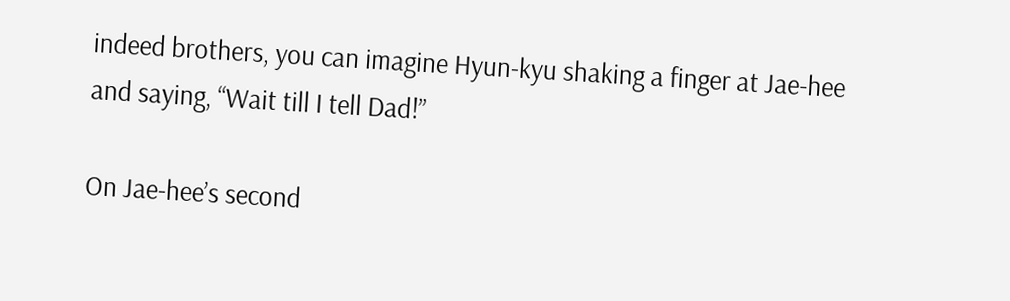indeed brothers, you can imagine Hyun-kyu shaking a finger at Jae-hee and saying, “Wait till I tell Dad!”

On Jae-hee’s second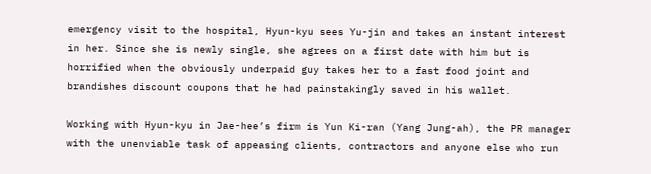emergency visit to the hospital, Hyun-kyu sees Yu-jin and takes an instant interest in her. Since she is newly single, she agrees on a first date with him but is horrified when the obviously underpaid guy takes her to a fast food joint and brandishes discount coupons that he had painstakingly saved in his wallet.

Working with Hyun-kyu in Jae-hee’s firm is Yun Ki-ran (Yang Jung-ah), the PR manager with the unenviable task of appeasing clients, contractors and anyone else who run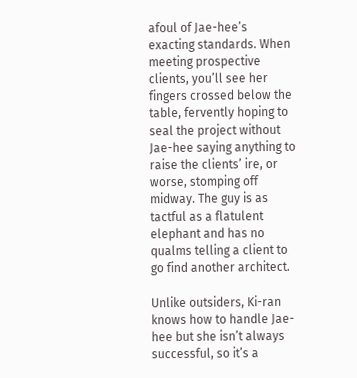afoul of Jae-hee’s exacting standards. When meeting prospective clients, you’ll see her fingers crossed below the table, fervently hoping to seal the project without Jae-hee saying anything to raise the clients’ ire, or worse, stomping off midway. The guy is as tactful as a flatulent elephant and has no qualms telling a client to go find another architect.

Unlike outsiders, Ki-ran knows how to handle Jae-hee but she isn’t always successful, so it’s a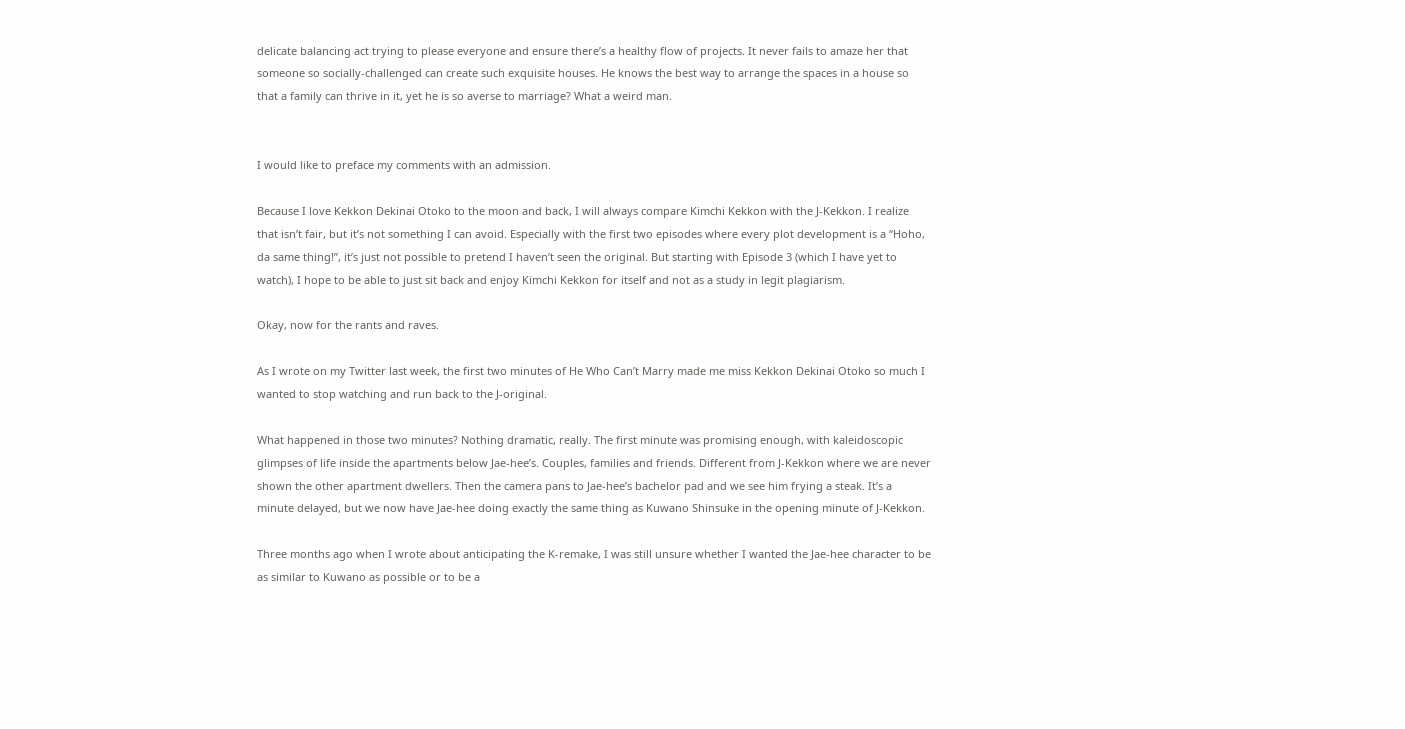delicate balancing act trying to please everyone and ensure there’s a healthy flow of projects. It never fails to amaze her that someone so socially-challenged can create such exquisite houses. He knows the best way to arrange the spaces in a house so that a family can thrive in it, yet he is so averse to marriage? What a weird man.


I would like to preface my comments with an admission.

Because I love Kekkon Dekinai Otoko to the moon and back, I will always compare Kimchi Kekkon with the J-Kekkon. I realize that isn’t fair, but it’s not something I can avoid. Especially with the first two episodes where every plot development is a “Hoho, da same thing!”, it’s just not possible to pretend I haven’t seen the original. But starting with Episode 3 (which I have yet to watch), I hope to be able to just sit back and enjoy Kimchi Kekkon for itself and not as a study in legit plagiarism.

Okay, now for the rants and raves.

As I wrote on my Twitter last week, the first two minutes of He Who Can’t Marry made me miss Kekkon Dekinai Otoko so much I wanted to stop watching and run back to the J-original.

What happened in those two minutes? Nothing dramatic, really. The first minute was promising enough, with kaleidoscopic glimpses of life inside the apartments below Jae-hee’s. Couples, families and friends. Different from J-Kekkon where we are never shown the other apartment dwellers. Then the camera pans to Jae-hee’s bachelor pad and we see him frying a steak. It’s a minute delayed, but we now have Jae-hee doing exactly the same thing as Kuwano Shinsuke in the opening minute of J-Kekkon.

Three months ago when I wrote about anticipating the K-remake, I was still unsure whether I wanted the Jae-hee character to be as similar to Kuwano as possible or to be a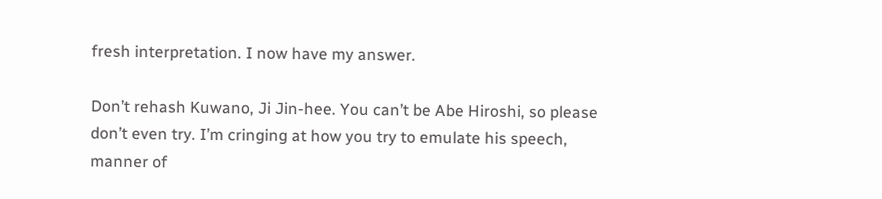fresh interpretation. I now have my answer.

Don’t rehash Kuwano, Ji Jin-hee. You can’t be Abe Hiroshi, so please don’t even try. I’m cringing at how you try to emulate his speech, manner of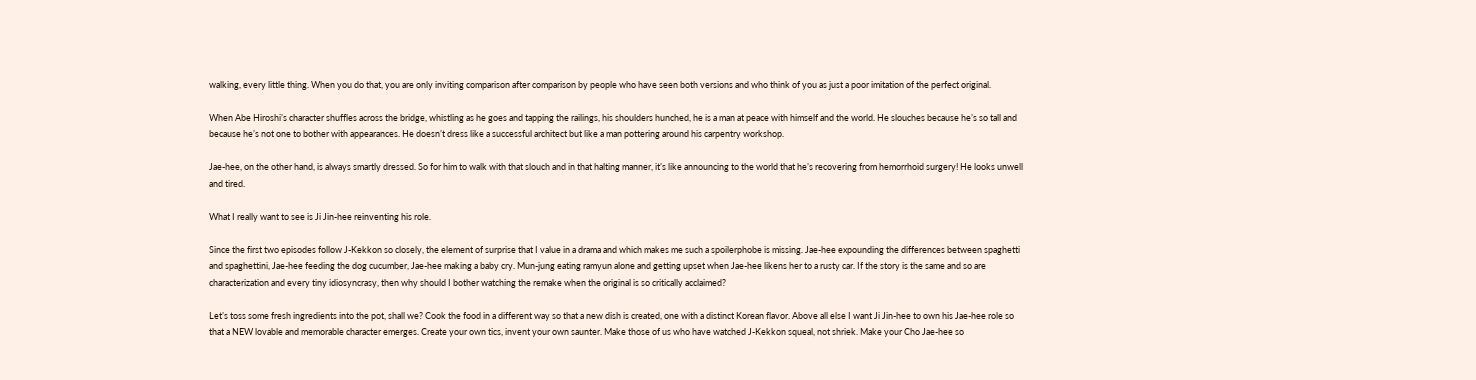walking, every little thing. When you do that, you are only inviting comparison after comparison by people who have seen both versions and who think of you as just a poor imitation of the perfect original.

When Abe Hiroshi’s character shuffles across the bridge, whistling as he goes and tapping the railings, his shoulders hunched, he is a man at peace with himself and the world. He slouches because he’s so tall and because he’s not one to bother with appearances. He doesn’t dress like a successful architect but like a man pottering around his carpentry workshop.

Jae-hee, on the other hand, is always smartly dressed. So for him to walk with that slouch and in that halting manner, it’s like announcing to the world that he’s recovering from hemorrhoid surgery! He looks unwell and tired.

What I really want to see is Ji Jin-hee reinventing his role.

Since the first two episodes follow J-Kekkon so closely, the element of surprise that I value in a drama and which makes me such a spoilerphobe is missing. Jae-hee expounding the differences between spaghetti and spaghettini, Jae-hee feeding the dog cucumber, Jae-hee making a baby cry. Mun-jung eating ramyun alone and getting upset when Jae-hee likens her to a rusty car. If the story is the same and so are characterization and every tiny idiosyncrasy, then why should I bother watching the remake when the original is so critically acclaimed?

Let’s toss some fresh ingredients into the pot, shall we? Cook the food in a different way so that a new dish is created, one with a distinct Korean flavor. Above all else I want Ji Jin-hee to own his Jae-hee role so that a NEW lovable and memorable character emerges. Create your own tics, invent your own saunter. Make those of us who have watched J-Kekkon squeal, not shriek. Make your Cho Jae-hee so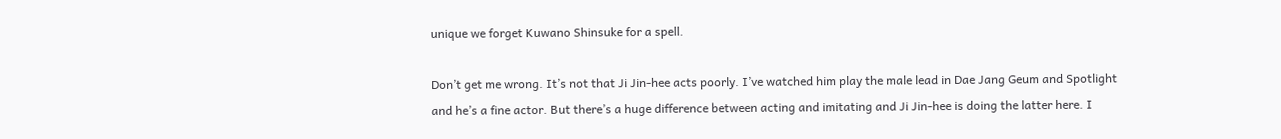unique we forget Kuwano Shinsuke for a spell.

Don’t get me wrong. It’s not that Ji Jin-hee acts poorly. I’ve watched him play the male lead in Dae Jang Geum and Spotlight and he’s a fine actor. But there’s a huge difference between acting and imitating and Ji Jin-hee is doing the latter here. I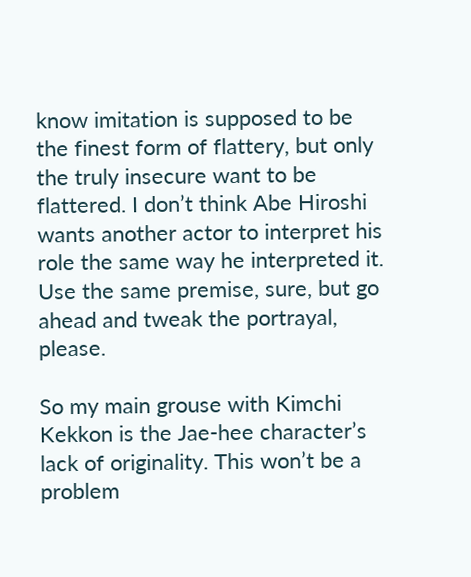know imitation is supposed to be the finest form of flattery, but only the truly insecure want to be flattered. I don’t think Abe Hiroshi wants another actor to interpret his role the same way he interpreted it. Use the same premise, sure, but go ahead and tweak the portrayal, please.

So my main grouse with Kimchi Kekkon is the Jae-hee character’s lack of originality. This won’t be a problem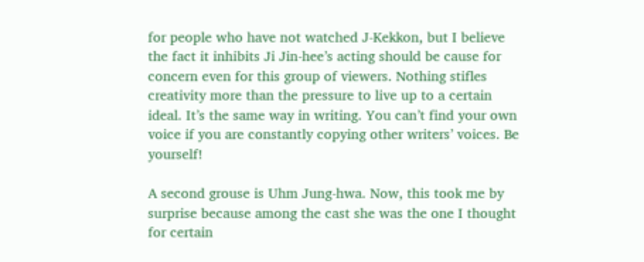for people who have not watched J-Kekkon, but I believe the fact it inhibits Ji Jin-hee’s acting should be cause for concern even for this group of viewers. Nothing stifles creativity more than the pressure to live up to a certain ideal. It’s the same way in writing. You can’t find your own voice if you are constantly copying other writers’ voices. Be yourself!

A second grouse is Uhm Jung-hwa. Now, this took me by surprise because among the cast she was the one I thought for certain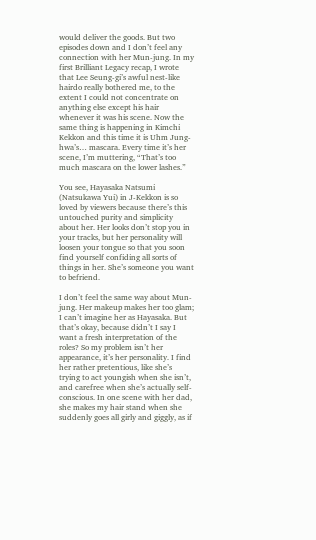would deliver the goods. But two episodes down and I don’t feel any connection with her Mun-jung. In my first Brilliant Legacy recap, I wrote that Lee Seung-gi’s awful nest-like hairdo really bothered me, to the extent I could not concentrate on anything else except his hair whenever it was his scene. Now the same thing is happening in Kimchi Kekkon and this time it is Uhm Jung-hwa’s… mascara. Every time it’s her scene, I’m muttering, “That’s too much mascara on the lower lashes.”

You see, Hayasaka Natsumi (Natsukawa Yui) in J-Kekkon is so loved by viewers because there’s this untouched purity and simplicity about her. Her looks don’t stop you in your tracks, but her personality will loosen your tongue so that you soon find yourself confiding all sorts of things in her. She’s someone you want to befriend.

I don’t feel the same way about Mun-jung. Her makeup makes her too glam; I can’t imagine her as Hayasaka. But that’s okay, because didn’t I say I want a fresh interpretation of the roles? So my problem isn’t her appearance, it’s her personality. I find her rather pretentious, like she’s trying to act youngish when she isn’t, and carefree when she’s actually self-conscious. In one scene with her dad, she makes my hair stand when she suddenly goes all girly and giggly, as if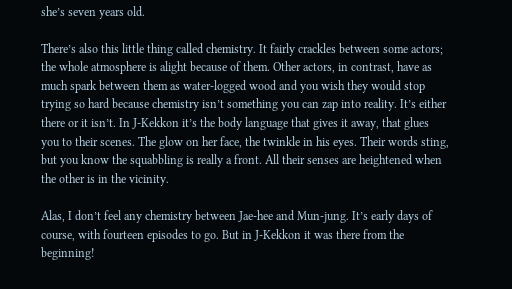she’s seven years old.

There’s also this little thing called chemistry. It fairly crackles between some actors; the whole atmosphere is alight because of them. Other actors, in contrast, have as much spark between them as water-logged wood and you wish they would stop trying so hard because chemistry isn’t something you can zap into reality. It’s either there or it isn’t. In J-Kekkon it’s the body language that gives it away, that glues you to their scenes. The glow on her face, the twinkle in his eyes. Their words sting, but you know the squabbling is really a front. All their senses are heightened when the other is in the vicinity.

Alas, I don’t feel any chemistry between Jae-hee and Mun-jung. It’s early days of course, with fourteen episodes to go. But in J-Kekkon it was there from the beginning!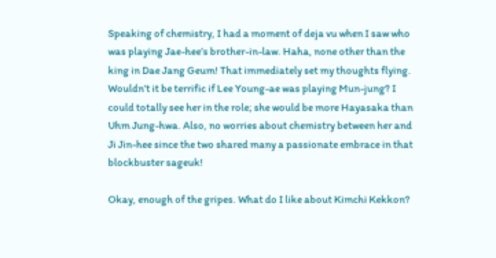Speaking of chemistry, I had a moment of deja vu when I saw who was playing Jae-hee’s brother-in-law. Haha, none other than the king in Dae Jang Geum! That immediately set my thoughts flying. Wouldn’t it be terrific if Lee Young-ae was playing Mun-jung? I could totally see her in the role; she would be more Hayasaka than Uhm Jung-hwa. Also, no worries about chemistry between her and Ji Jin-hee since the two shared many a passionate embrace in that blockbuster sageuk!

Okay, enough of the gripes. What do I like about Kimchi Kekkon?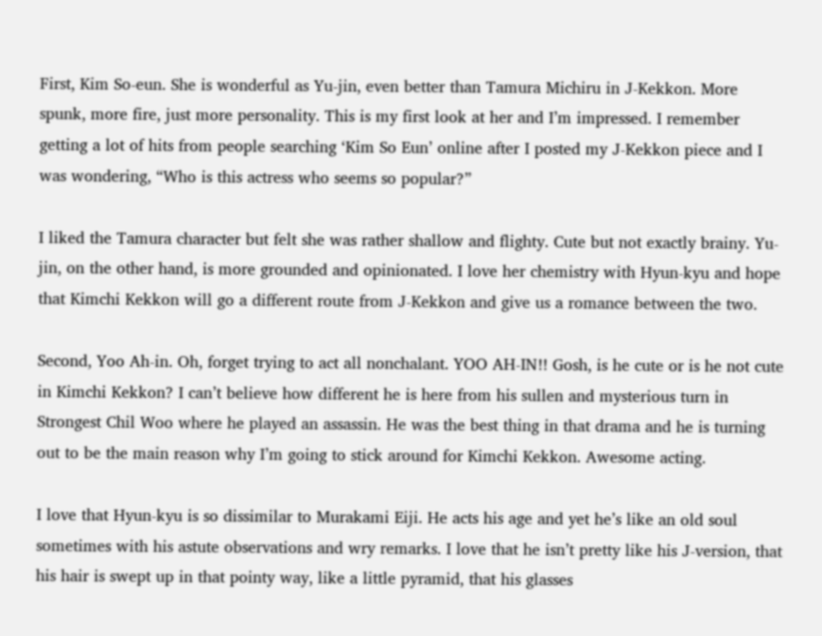First, Kim So-eun. She is wonderful as Yu-jin, even better than Tamura Michiru in J-Kekkon. More spunk, more fire, just more personality. This is my first look at her and I’m impressed. I remember getting a lot of hits from people searching ‘Kim So Eun’ online after I posted my J-Kekkon piece and I was wondering, “Who is this actress who seems so popular?”

I liked the Tamura character but felt she was rather shallow and flighty. Cute but not exactly brainy. Yu-jin, on the other hand, is more grounded and opinionated. I love her chemistry with Hyun-kyu and hope that Kimchi Kekkon will go a different route from J-Kekkon and give us a romance between the two.

Second, Yoo Ah-in. Oh, forget trying to act all nonchalant. YOO AH-IN!! Gosh, is he cute or is he not cute in Kimchi Kekkon? I can’t believe how different he is here from his sullen and mysterious turn in Strongest Chil Woo where he played an assassin. He was the best thing in that drama and he is turning out to be the main reason why I’m going to stick around for Kimchi Kekkon. Awesome acting.

I love that Hyun-kyu is so dissimilar to Murakami Eiji. He acts his age and yet he’s like an old soul sometimes with his astute observations and wry remarks. I love that he isn’t pretty like his J-version, that his hair is swept up in that pointy way, like a little pyramid, that his glasses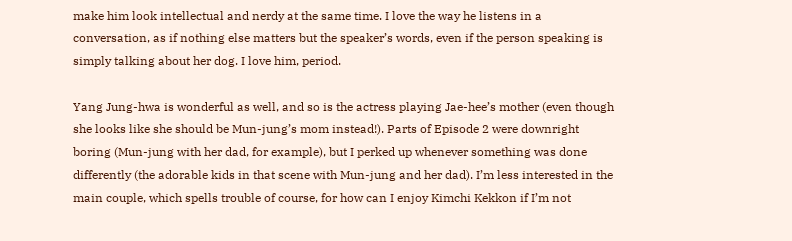make him look intellectual and nerdy at the same time. I love the way he listens in a conversation, as if nothing else matters but the speaker’s words, even if the person speaking is simply talking about her dog. I love him, period.

Yang Jung-hwa is wonderful as well, and so is the actress playing Jae-hee’s mother (even though she looks like she should be Mun-jung’s mom instead!). Parts of Episode 2 were downright boring (Mun-jung with her dad, for example), but I perked up whenever something was done differently (the adorable kids in that scene with Mun-jung and her dad). I’m less interested in the main couple, which spells trouble of course, for how can I enjoy Kimchi Kekkon if I’m not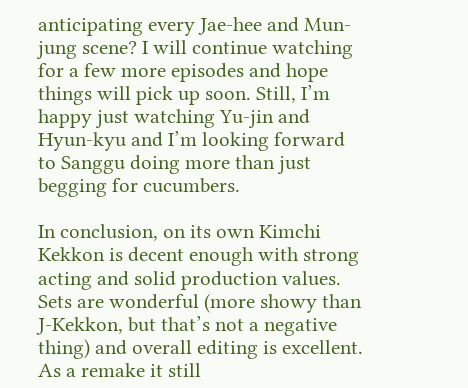anticipating every Jae-hee and Mun-jung scene? I will continue watching for a few more episodes and hope things will pick up soon. Still, I’m happy just watching Yu-jin and Hyun-kyu and I’m looking forward to Sanggu doing more than just begging for cucumbers.

In conclusion, on its own Kimchi Kekkon is decent enough with strong acting and solid production values. Sets are wonderful (more showy than J-Kekkon, but that’s not a negative thing) and overall editing is excellent. As a remake it still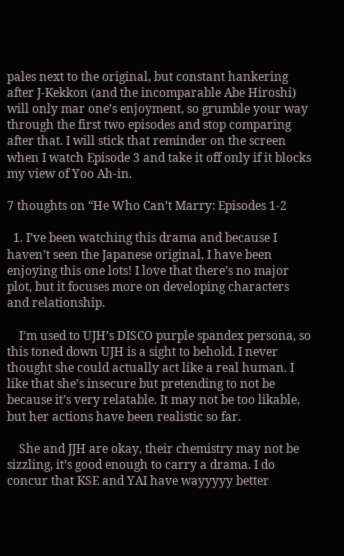pales next to the original, but constant hankering after J-Kekkon (and the incomparable Abe Hiroshi) will only mar one’s enjoyment, so grumble your way through the first two episodes and stop comparing after that. I will stick that reminder on the screen when I watch Episode 3 and take it off only if it blocks my view of Yoo Ah-in.

7 thoughts on “He Who Can’t Marry: Episodes 1-2

  1. I’ve been watching this drama and because I haven’t seen the Japanese original, I have been enjoying this one lots! I love that there’s no major plot, but it focuses more on developing characters and relationship.

    I’m used to UJH’s DISCO purple spandex persona, so this toned down UJH is a sight to behold. I never thought she could actually act like a real human. I like that she’s insecure but pretending to not be because it’s very relatable. It may not be too likable, but her actions have been realistic so far.

    She and JJH are okay, their chemistry may not be sizzling, it’s good enough to carry a drama. I do concur that KSE and YAI have wayyyyy better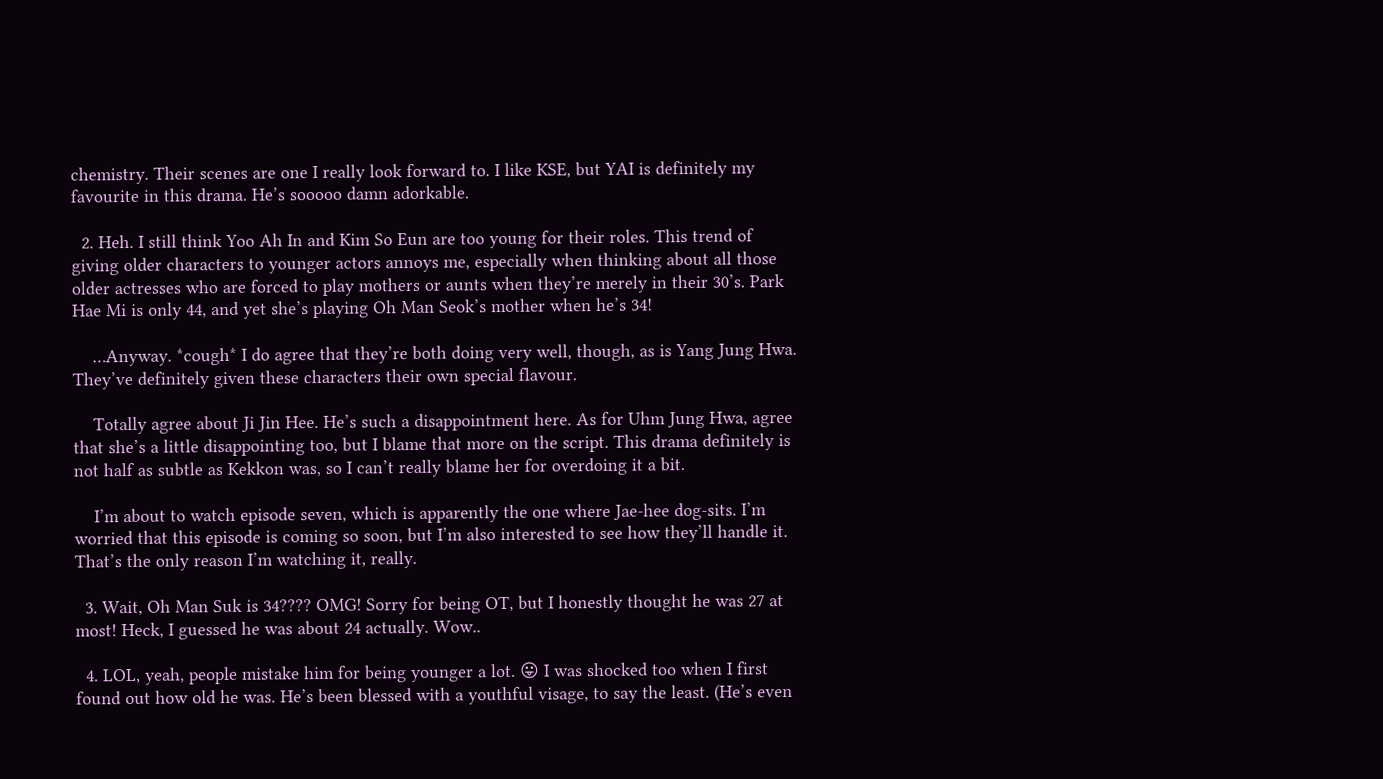chemistry. Their scenes are one I really look forward to. I like KSE, but YAI is definitely my favourite in this drama. He’s sooooo damn adorkable.

  2. Heh. I still think Yoo Ah In and Kim So Eun are too young for their roles. This trend of giving older characters to younger actors annoys me, especially when thinking about all those older actresses who are forced to play mothers or aunts when they’re merely in their 30’s. Park Hae Mi is only 44, and yet she’s playing Oh Man Seok’s mother when he’s 34!

    …Anyway. *cough* I do agree that they’re both doing very well, though, as is Yang Jung Hwa. They’ve definitely given these characters their own special flavour.

    Totally agree about Ji Jin Hee. He’s such a disappointment here. As for Uhm Jung Hwa, agree that she’s a little disappointing too, but I blame that more on the script. This drama definitely is not half as subtle as Kekkon was, so I can’t really blame her for overdoing it a bit.

    I’m about to watch episode seven, which is apparently the one where Jae-hee dog-sits. I’m worried that this episode is coming so soon, but I’m also interested to see how they’ll handle it. That’s the only reason I’m watching it, really.

  3. Wait, Oh Man Suk is 34???? OMG! Sorry for being OT, but I honestly thought he was 27 at most! Heck, I guessed he was about 24 actually. Wow..

  4. LOL, yeah, people mistake him for being younger a lot. 😛 I was shocked too when I first found out how old he was. He’s been blessed with a youthful visage, to say the least. (He’s even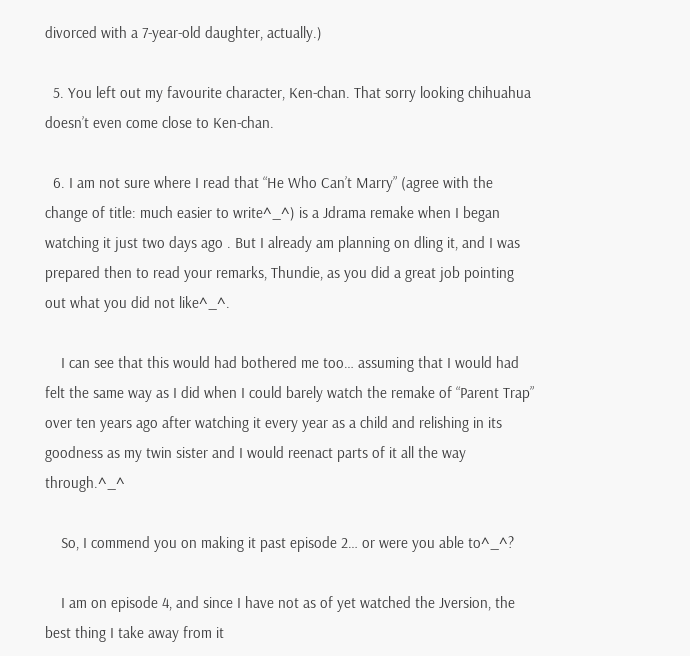divorced with a 7-year-old daughter, actually.)

  5. You left out my favourite character, Ken-chan. That sorry looking chihuahua doesn’t even come close to Ken-chan.

  6. I am not sure where I read that “He Who Can’t Marry” (agree with the change of title: much easier to write^_^) is a Jdrama remake when I began watching it just two days ago . But I already am planning on dling it, and I was prepared then to read your remarks, Thundie, as you did a great job pointing out what you did not like^_^.

    I can see that this would had bothered me too… assuming that I would had felt the same way as I did when I could barely watch the remake of “Parent Trap” over ten years ago after watching it every year as a child and relishing in its goodness as my twin sister and I would reenact parts of it all the way through.^_^

    So, I commend you on making it past episode 2… or were you able to^_^?

    I am on episode 4, and since I have not as of yet watched the Jversion, the best thing I take away from it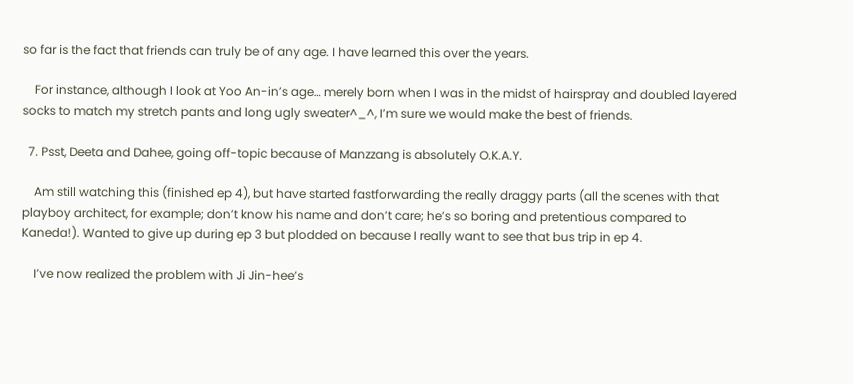so far is the fact that friends can truly be of any age. I have learned this over the years.

    For instance, although I look at Yoo An-in’s age… merely born when I was in the midst of hairspray and doubled layered socks to match my stretch pants and long ugly sweater^_^, I’m sure we would make the best of friends.

  7. Psst, Deeta and Dahee, going off-topic because of Manzzang is absolutely O.K.A.Y.

    Am still watching this (finished ep 4), but have started fastforwarding the really draggy parts (all the scenes with that playboy architect, for example; don’t know his name and don’t care; he’s so boring and pretentious compared to Kaneda!). Wanted to give up during ep 3 but plodded on because I really want to see that bus trip in ep 4.

    I’ve now realized the problem with Ji Jin-hee’s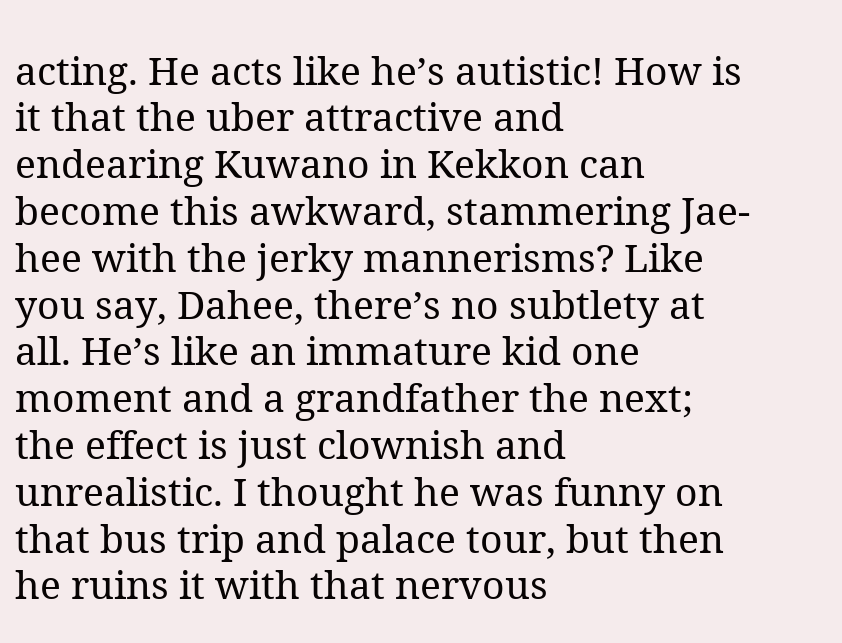acting. He acts like he’s autistic! How is it that the uber attractive and endearing Kuwano in Kekkon can become this awkward, stammering Jae-hee with the jerky mannerisms? Like you say, Dahee, there’s no subtlety at all. He’s like an immature kid one moment and a grandfather the next; the effect is just clownish and unrealistic. I thought he was funny on that bus trip and palace tour, but then he ruins it with that nervous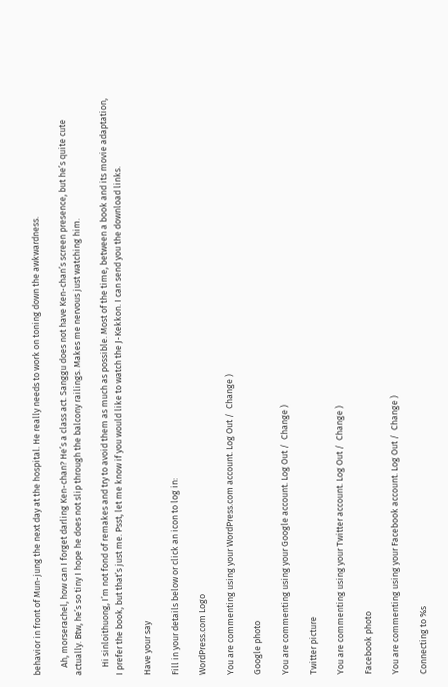behavior in front of Mun-jung the next day at the hospital. He really needs to work on toning down the awkwardness.

    Ah, morserachel, how can I forget darling Ken-chan? He’s a class act. Sanggu does not have Ken-chan’s screen presence, but he’s quite cute actually. Btw, he’s so tiny I hope he does not slip through the balcony railings. Makes me nervous just watching him.

    Hi sinloithuong, I’m not fond of remakes and try to avoid them as much as possible. Most of the time, between a book and its movie adaptation, I prefer the book, but that’s just me. Psst, let me know if you would like to watch the J-Kekkon. I can send you the download links.

Have your say

Fill in your details below or click an icon to log in:

WordPress.com Logo

You are commenting using your WordPress.com account. Log Out /  Change )

Google photo

You are commenting using your Google account. Log Out /  Change )

Twitter picture

You are commenting using your Twitter account. Log Out /  Change )

Facebook photo

You are commenting using your Facebook account. Log Out /  Change )

Connecting to %s